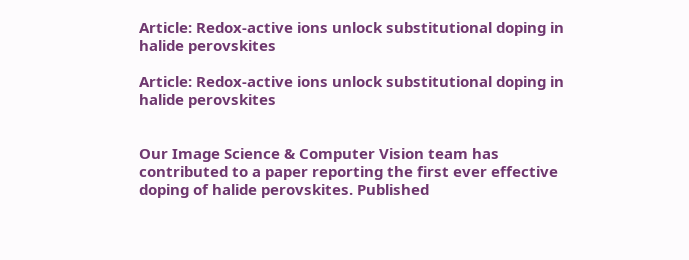Article: Redox-active ions unlock substitutional doping in halide perovskites

Article: Redox-active ions unlock substitutional doping in halide perovskites


Our Image Science & Computer Vision team has contributed to a paper reporting the first ever effective doping of halide perovskites. Published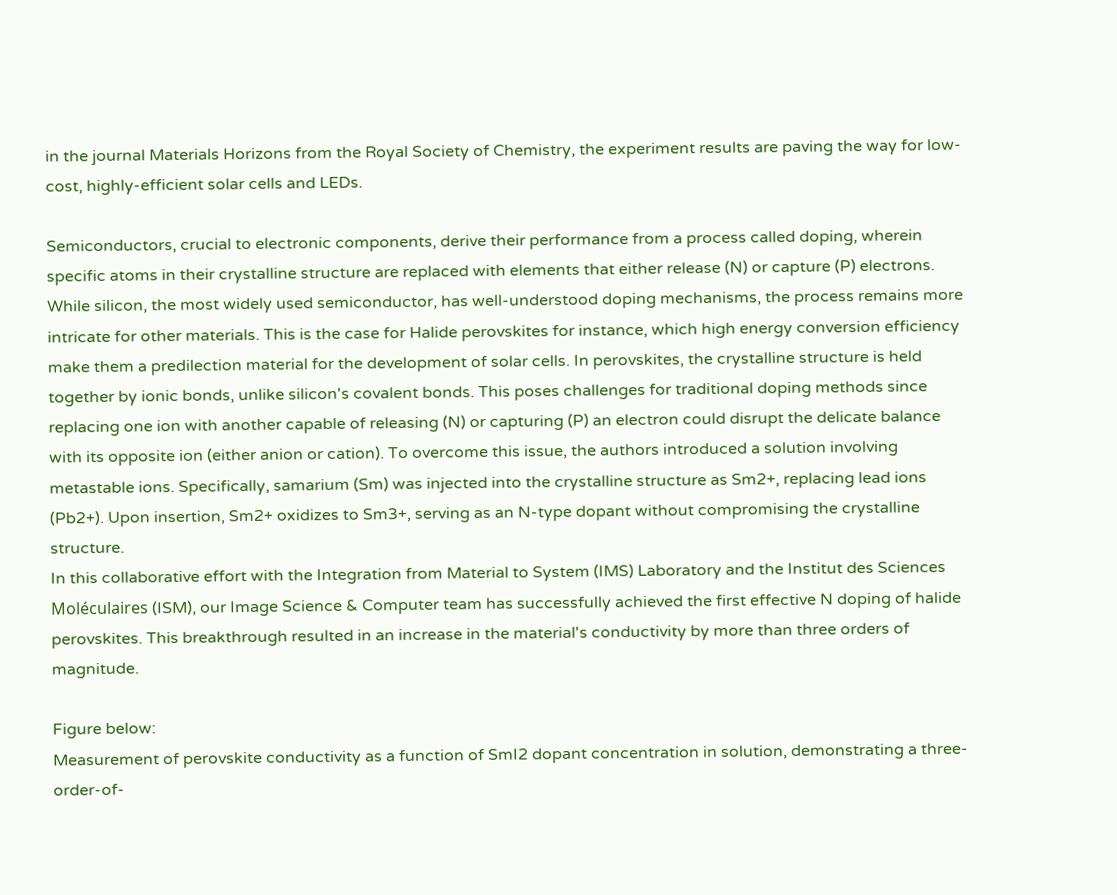in the journal Materials Horizons from the Royal Society of Chemistry, the experiment results are paving the way for low-cost, highly-efficient solar cells and LEDs.

Semiconductors, crucial to electronic components, derive their performance from a process called doping, wherein specific atoms in their crystalline structure are replaced with elements that either release (N) or capture (P) electrons. While silicon, the most widely used semiconductor, has well-understood doping mechanisms, the process remains more intricate for other materials. This is the case for Halide perovskites for instance, which high energy conversion efficiency make them a predilection material for the development of solar cells. In perovskites, the crystalline structure is held together by ionic bonds, unlike silicon's covalent bonds. This poses challenges for traditional doping methods since replacing one ion with another capable of releasing (N) or capturing (P) an electron could disrupt the delicate balance with its opposite ion (either anion or cation). To overcome this issue, the authors introduced a solution involving metastable ions. Specifically, samarium (Sm) was injected into the crystalline structure as Sm2+, replacing lead ions (Pb2+). Upon insertion, Sm2+ oxidizes to Sm3+, serving as an N-type dopant without compromising the crystalline structure.
In this collaborative effort with the Integration from Material to System (IMS) Laboratory and the Institut des Sciences Moléculaires (ISM), our Image Science & Computer team has successfully achieved the first effective N doping of halide perovskites. This breakthrough resulted in an increase in the material's conductivity by more than three orders of magnitude.

Figure below:
Measurement of perovskite conductivity as a function of SmI2 dopant concentration in solution, demonstrating a three-order-of-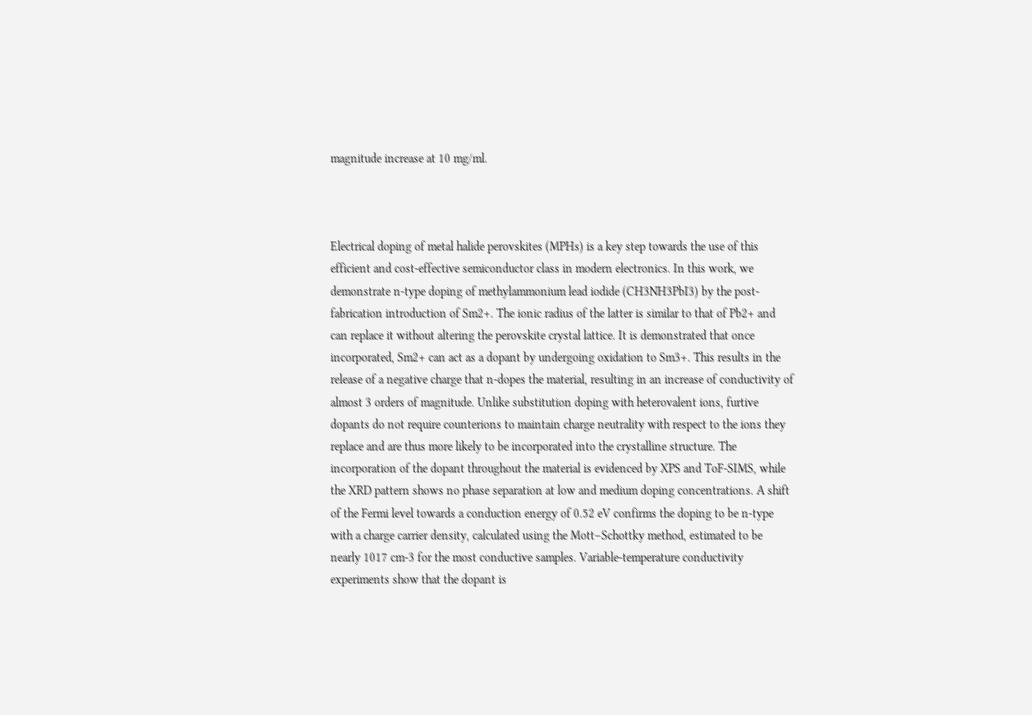magnitude increase at 10 mg/ml.



Electrical doping of metal halide perovskites (MPHs) is a key step towards the use of this efficient and cost-effective semiconductor class in modern electronics. In this work, we demonstrate n-type doping of methylammonium lead iodide (CH3NH3PbI3) by the post-fabrication introduction of Sm2+. The ionic radius of the latter is similar to that of Pb2+ and can replace it without altering the perovskite crystal lattice. It is demonstrated that once incorporated, Sm2+ can act as a dopant by undergoing oxidation to Sm3+. This results in the release of a negative charge that n-dopes the material, resulting in an increase of conductivity of almost 3 orders of magnitude. Unlike substitution doping with heterovalent ions, furtive dopants do not require counterions to maintain charge neutrality with respect to the ions they replace and are thus more likely to be incorporated into the crystalline structure. The incorporation of the dopant throughout the material is evidenced by XPS and ToF-SIMS, while the XRD pattern shows no phase separation at low and medium doping concentrations. A shift of the Fermi level towards a conduction energy of 0.52 eV confirms the doping to be n-type with a charge carrier density, calculated using the Mott–Schottky method, estimated to be nearly 1017 cm-3 for the most conductive samples. Variable-temperature conductivity experiments show that the dopant is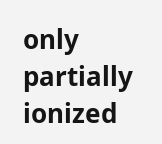only partially ionized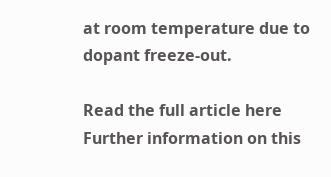at room temperature due to dopant freeze-out.

Read the full article here
Further information on this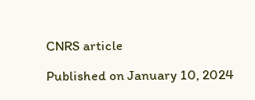CNRS article

Published on January 10, 2024